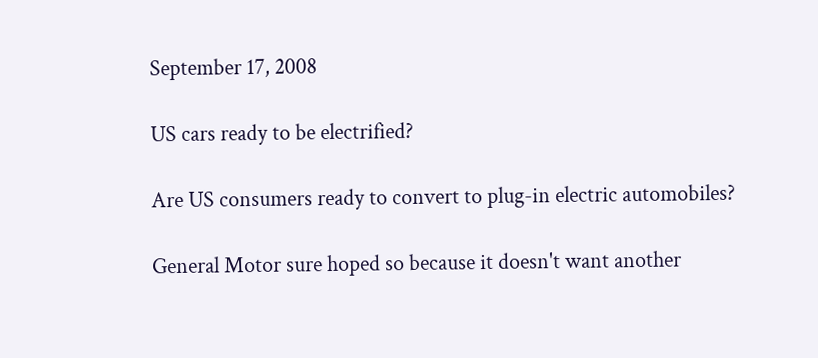September 17, 2008

US cars ready to be electrified?

Are US consumers ready to convert to plug-in electric automobiles?

General Motor sure hoped so because it doesn't want another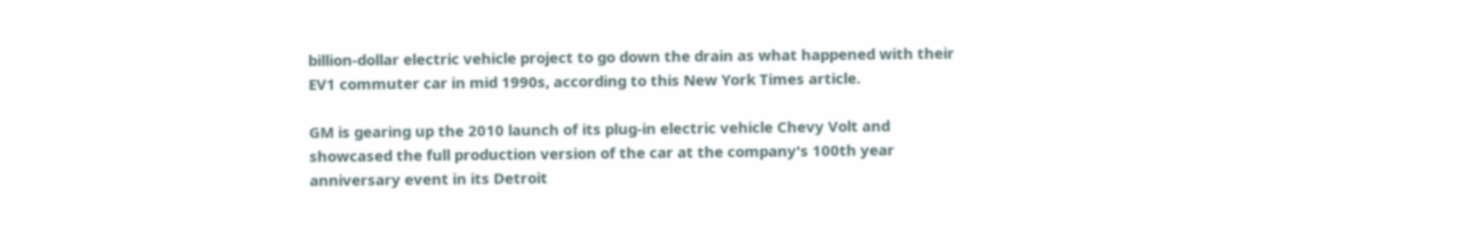billion-dollar electric vehicle project to go down the drain as what happened with their EV1 commuter car in mid 1990s, according to this New York Times article.

GM is gearing up the 2010 launch of its plug-in electric vehicle Chevy Volt and showcased the full production version of the car at the company's 100th year anniversary event in its Detroit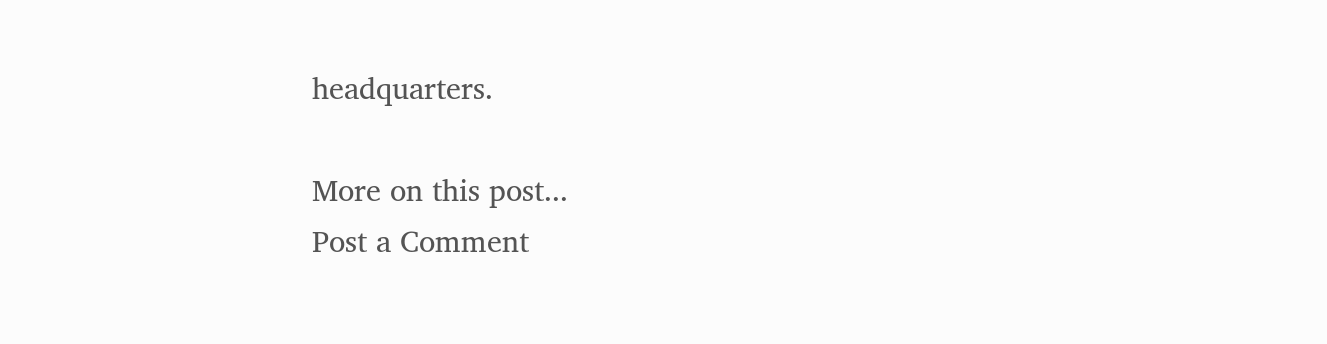headquarters.

More on this post...
Post a Comment